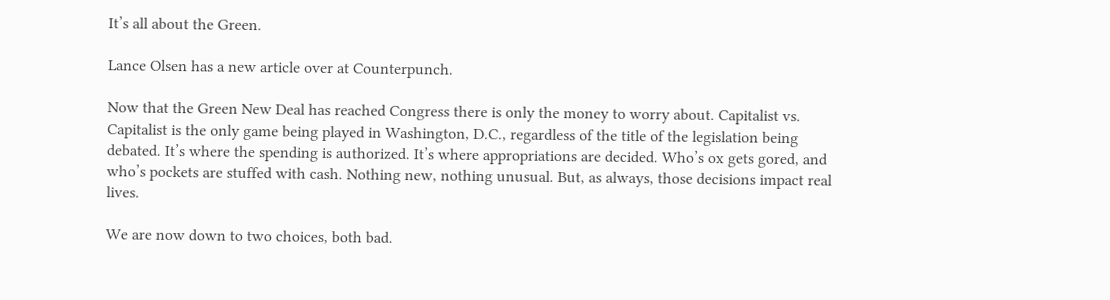It’s all about the Green.

Lance Olsen has a new article over at Counterpunch.

Now that the Green New Deal has reached Congress there is only the money to worry about. Capitalist vs. Capitalist is the only game being played in Washington, D.C., regardless of the title of the legislation being debated. It’s where the spending is authorized. It’s where appropriations are decided. Who’s ox gets gored, and who’s pockets are stuffed with cash. Nothing new, nothing unusual. But, as always, those decisions impact real lives.

We are now down to two choices, both bad.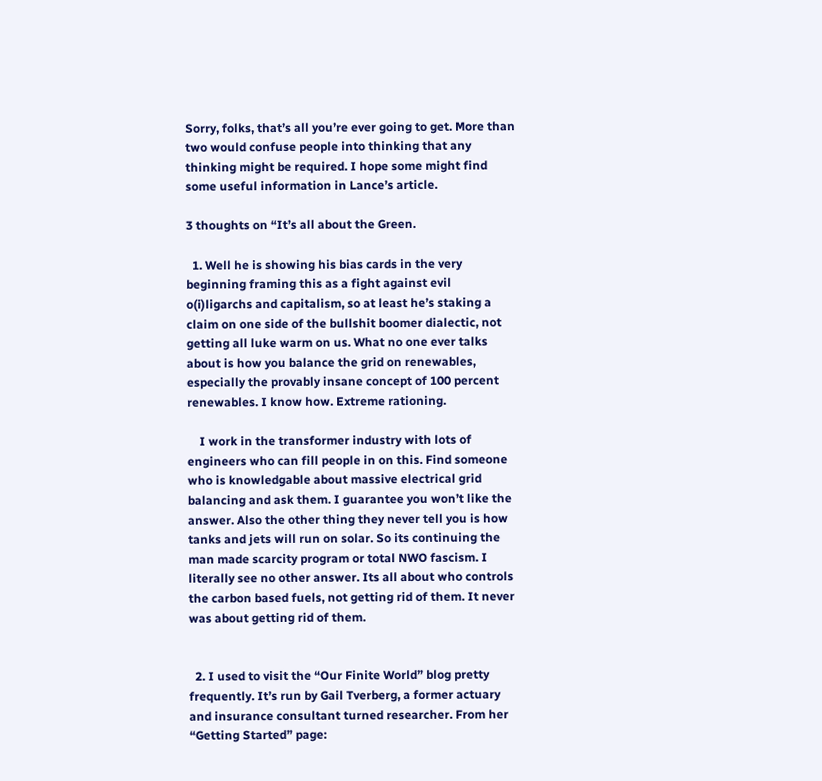Sorry, folks, that’s all you’re ever going to get. More than two would confuse people into thinking that any thinking might be required. I hope some might find some useful information in Lance’s article.

3 thoughts on “It’s all about the Green.

  1. Well he is showing his bias cards in the very beginning framing this as a fight against evil o(i)ligarchs and capitalism, so at least he’s staking a claim on one side of the bullshit boomer dialectic, not getting all luke warm on us. What no one ever talks about is how you balance the grid on renewables, especially the provably insane concept of 100 percent renewables. I know how. Extreme rationing.

    I work in the transformer industry with lots of engineers who can fill people in on this. Find someone who is knowledgable about massive electrical grid balancing and ask them. I guarantee you won’t like the answer. Also the other thing they never tell you is how tanks and jets will run on solar. So its continuing the man made scarcity program or total NWO fascism. I literally see no other answer. Its all about who controls the carbon based fuels, not getting rid of them. It never was about getting rid of them.


  2. I used to visit the “Our Finite World” blog pretty frequently. It’s run by Gail Tverberg, a former actuary and insurance consultant turned researcher. From her “Getting Started” page: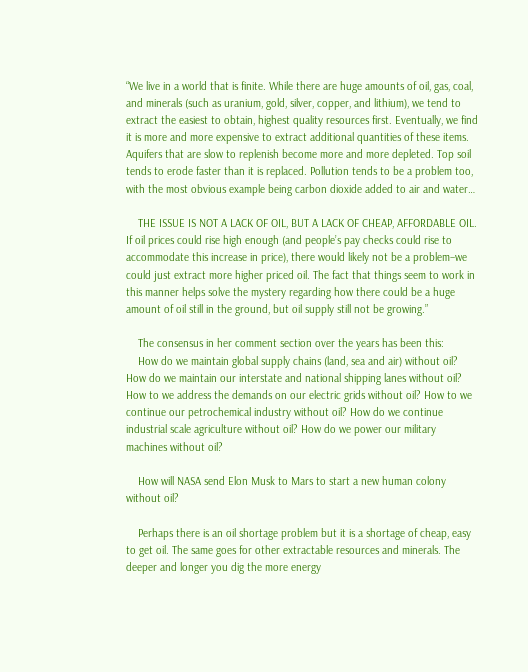“We live in a world that is finite. While there are huge amounts of oil, gas, coal, and minerals (such as uranium, gold, silver, copper, and lithium), we tend to extract the easiest to obtain, highest quality resources first. Eventually, we find it is more and more expensive to extract additional quantities of these items. Aquifers that are slow to replenish become more and more depleted. Top soil tends to erode faster than it is replaced. Pollution tends to be a problem too, with the most obvious example being carbon dioxide added to air and water…

    THE ISSUE IS NOT A LACK OF OIL, BUT A LACK OF CHEAP, AFFORDABLE OIL. If oil prices could rise high enough (and people’s pay checks could rise to accommodate this increase in price), there would likely not be a problem–we could just extract more higher priced oil. The fact that things seem to work in this manner helps solve the mystery regarding how there could be a huge amount of oil still in the ground, but oil supply still not be growing.”

    The consensus in her comment section over the years has been this:
    How do we maintain global supply chains (land, sea and air) without oil? How do we maintain our interstate and national shipping lanes without oil? How to we address the demands on our electric grids without oil? How to we continue our petrochemical industry without oil? How do we continue industrial scale agriculture without oil? How do we power our military machines without oil?

    How will NASA send Elon Musk to Mars to start a new human colony without oil?

    Perhaps there is an oil shortage problem but it is a shortage of cheap, easy to get oil. The same goes for other extractable resources and minerals. The deeper and longer you dig the more energy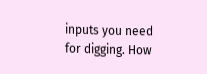inputs you need for digging. How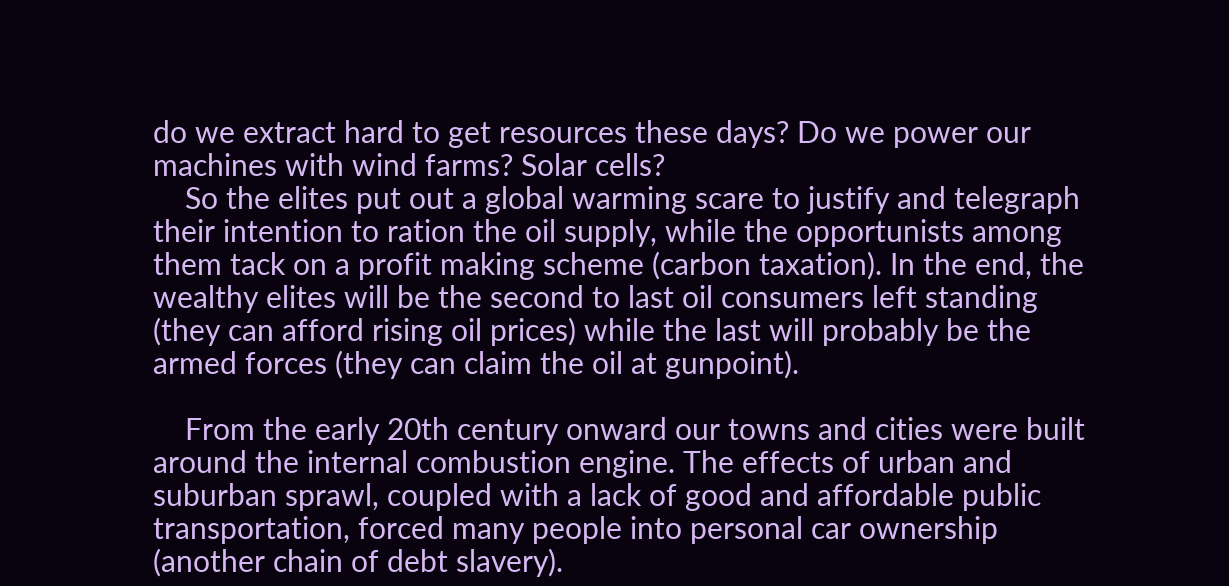do we extract hard to get resources these days? Do we power our machines with wind farms? Solar cells?
    So the elites put out a global warming scare to justify and telegraph their intention to ration the oil supply, while the opportunists among them tack on a profit making scheme (carbon taxation). In the end, the wealthy elites will be the second to last oil consumers left standing (they can afford rising oil prices) while the last will probably be the armed forces (they can claim the oil at gunpoint).

    From the early 20th century onward our towns and cities were built around the internal combustion engine. The effects of urban and suburban sprawl, coupled with a lack of good and affordable public transportation, forced many people into personal car ownership (another chain of debt slavery).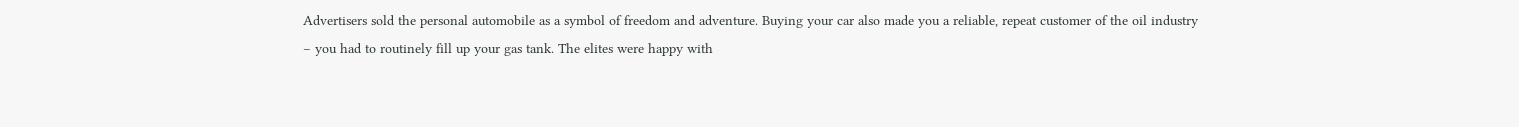Advertisers sold the personal automobile as a symbol of freedom and adventure. Buying your car also made you a reliable, repeat customer of the oil industry – you had to routinely fill up your gas tank. The elites were happy with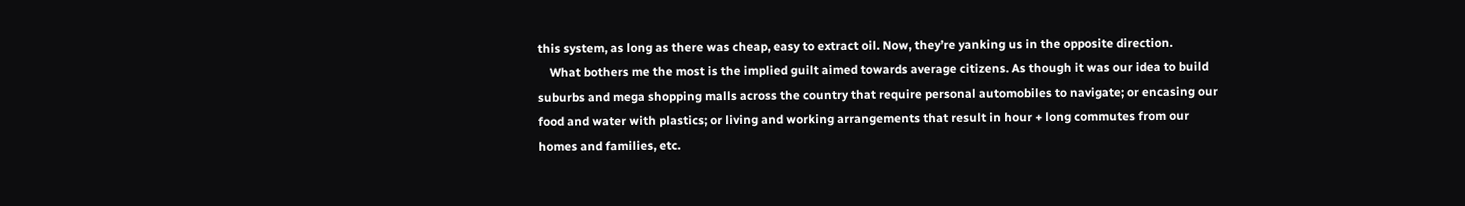this system, as long as there was cheap, easy to extract oil. Now, they’re yanking us in the opposite direction.
    What bothers me the most is the implied guilt aimed towards average citizens. As though it was our idea to build suburbs and mega shopping malls across the country that require personal automobiles to navigate; or encasing our food and water with plastics; or living and working arrangements that result in hour + long commutes from our homes and families, etc.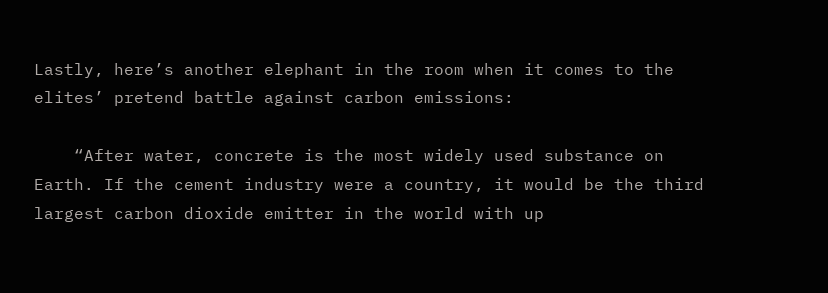Lastly, here’s another elephant in the room when it comes to the elites’ pretend battle against carbon emissions:

    “After water, concrete is the most widely used substance on Earth. If the cement industry were a country, it would be the third largest carbon dioxide emitter in the world with up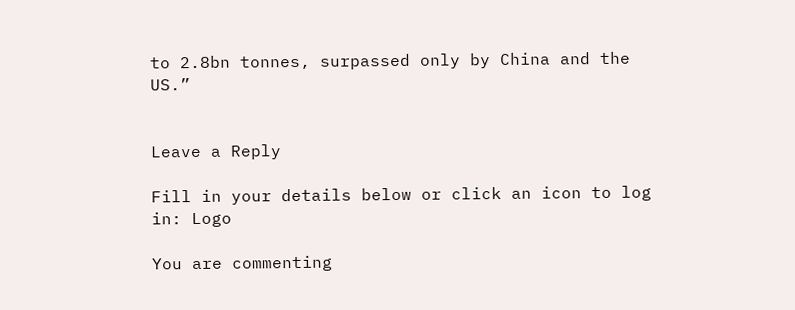to 2.8bn tonnes, surpassed only by China and the US.”


Leave a Reply

Fill in your details below or click an icon to log in: Logo

You are commenting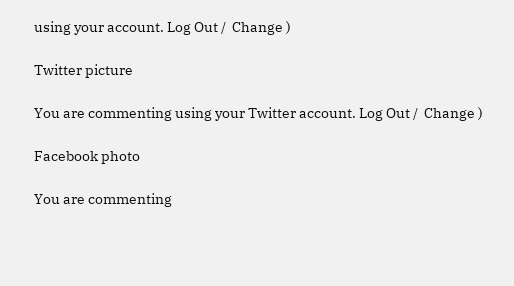using your account. Log Out /  Change )

Twitter picture

You are commenting using your Twitter account. Log Out /  Change )

Facebook photo

You are commenting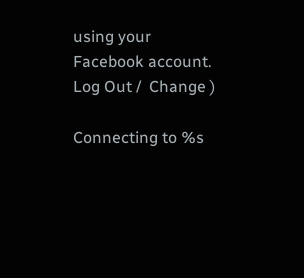using your Facebook account. Log Out /  Change )

Connecting to %s